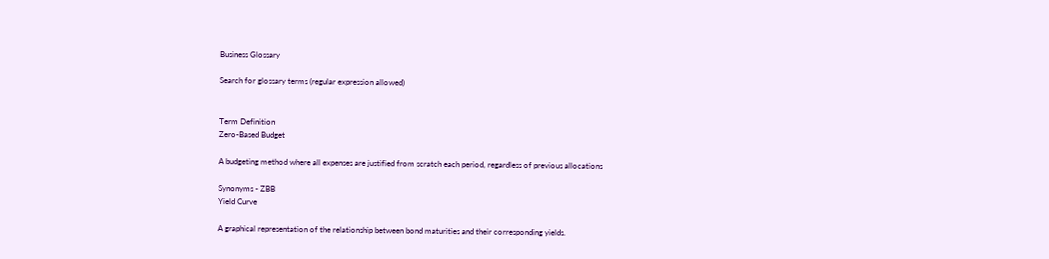Business Glossary

Search for glossary terms (regular expression allowed)


Term Definition
Zero-Based Budget

A budgeting method where all expenses are justified from scratch each period, regardless of previous allocations

Synonyms - ZBB
Yield Curve

A graphical representation of the relationship between bond maturities and their corresponding yields.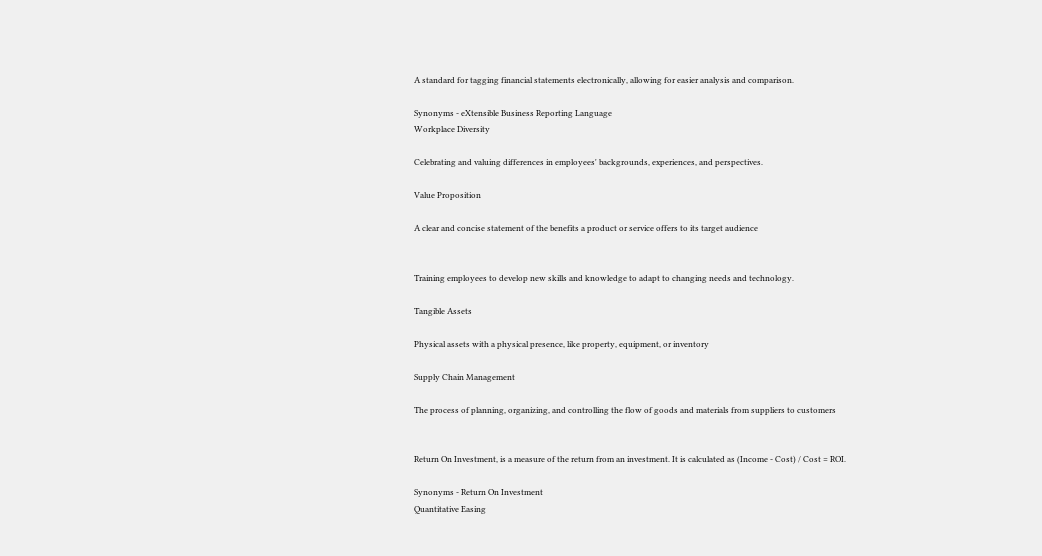A standard for tagging financial statements electronically, allowing for easier analysis and comparison.

Synonyms - eXtensible Business Reporting Language
Workplace Diversity

Celebrating and valuing differences in employees' backgrounds, experiences, and perspectives.

Value Proposition

A clear and concise statement of the benefits a product or service offers to its target audience


Training employees to develop new skills and knowledge to adapt to changing needs and technology.

Tangible Assets

Physical assets with a physical presence, like property, equipment, or inventory

Supply Chain Management

The process of planning, organizing, and controlling the flow of goods and materials from suppliers to customers


Return On Investment, is a measure of the return from an investment. It is calculated as (Income - Cost) / Cost = ROI.

Synonyms - Return On Investment
Quantitative Easing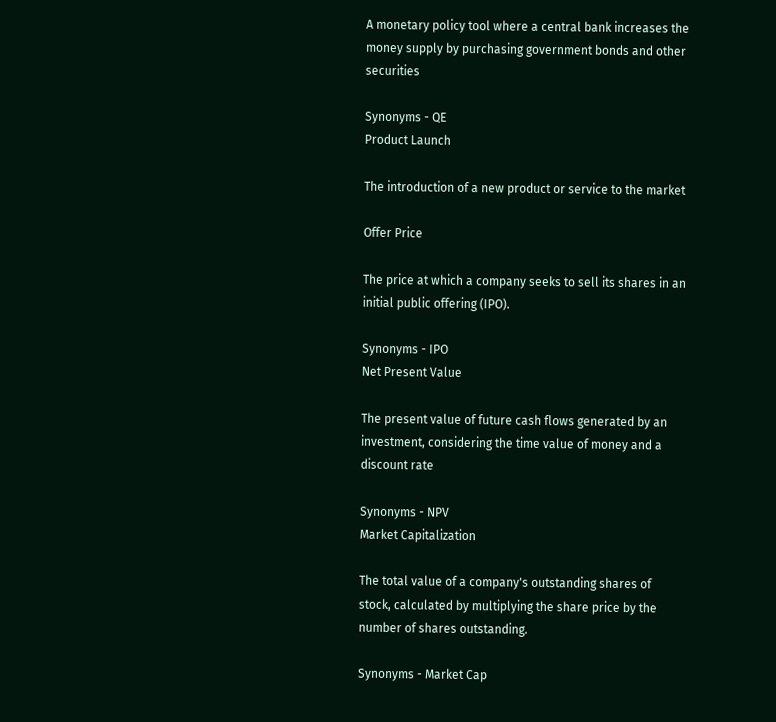A monetary policy tool where a central bank increases the money supply by purchasing government bonds and other securities

Synonyms - QE
Product Launch

The introduction of a new product or service to the market

Offer Price

The price at which a company seeks to sell its shares in an initial public offering (IPO).

Synonyms - IPO
Net Present Value

The present value of future cash flows generated by an investment, considering the time value of money and a discount rate

Synonyms - NPV
Market Capitalization

The total value of a company's outstanding shares of stock, calculated by multiplying the share price by the number of shares outstanding.

Synonyms - Market Cap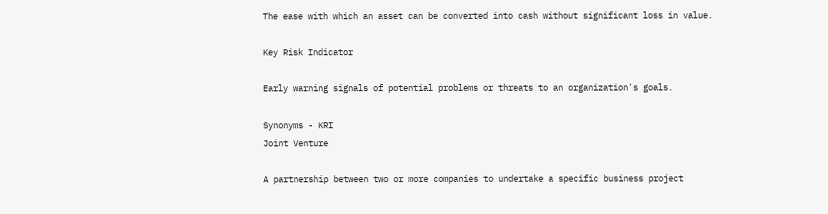The ease with which an asset can be converted into cash without significant loss in value.

Key Risk Indicator

Early warning signals of potential problems or threats to an organization's goals.

Synonyms - KRI
Joint Venture

A partnership between two or more companies to undertake a specific business project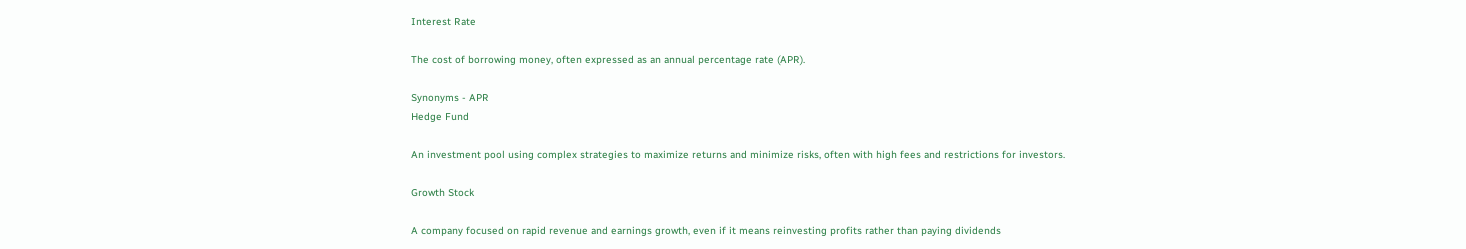Interest Rate

The cost of borrowing money, often expressed as an annual percentage rate (APR).

Synonyms - APR
Hedge Fund

An investment pool using complex strategies to maximize returns and minimize risks, often with high fees and restrictions for investors.

Growth Stock

A company focused on rapid revenue and earnings growth, even if it means reinvesting profits rather than paying dividends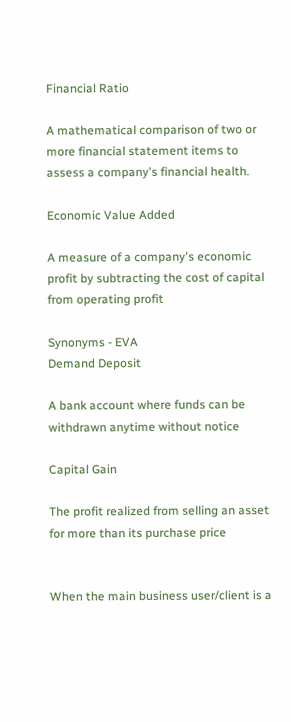Financial Ratio

A mathematical comparison of two or more financial statement items to assess a company's financial health.

Economic Value Added

A measure of a company's economic profit by subtracting the cost of capital from operating profit

Synonyms - EVA
Demand Deposit

A bank account where funds can be withdrawn anytime without notice

Capital Gain

The profit realized from selling an asset for more than its purchase price


When the main business user/client is a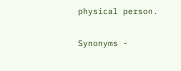physical person.

Synonyms -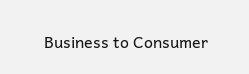Business to Consumer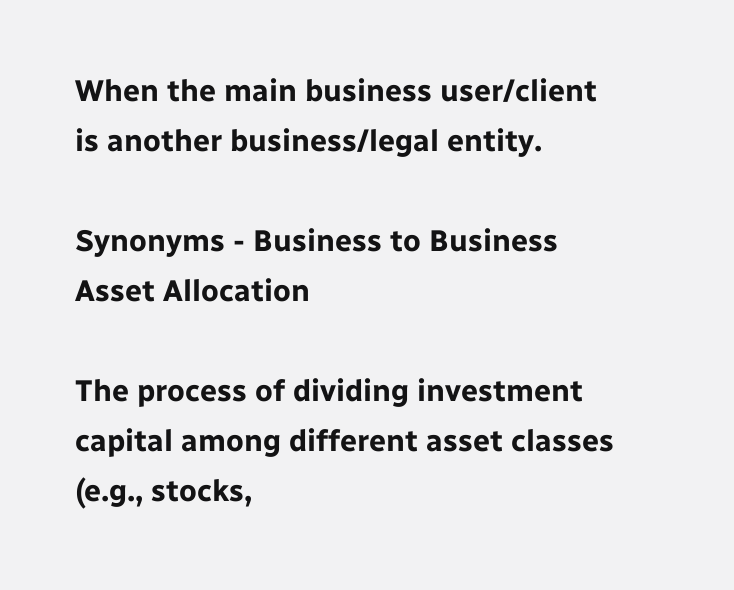When the main business user/client is another business/legal entity.

Synonyms - Business to Business
Asset Allocation

The process of dividing investment capital among different asset classes (e.g., stocks,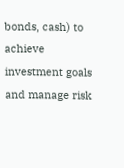bonds, cash) to achieve investment goals and manage risk